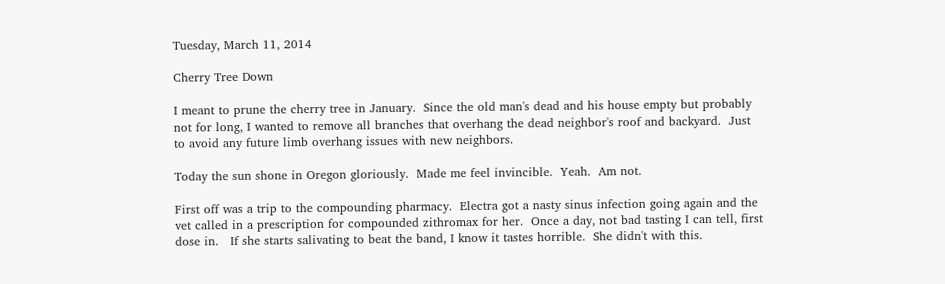Tuesday, March 11, 2014

Cherry Tree Down

I meant to prune the cherry tree in January.  Since the old man's dead and his house empty but probably not for long, I wanted to remove all branches that overhang the dead neighbor's roof and backyard.  Just to avoid any future limb overhang issues with new neighbors.

Today the sun shone in Oregon gloriously.  Made me feel invincible.  Yeah.  Am not.

First off was a trip to the compounding pharmacy.  Electra got a nasty sinus infection going again and the vet called in a prescription for compounded zithromax for her.  Once a day, not bad tasting I can tell, first dose in.   If she starts salivating to beat the band, I know it tastes horrible.  She didn't with this.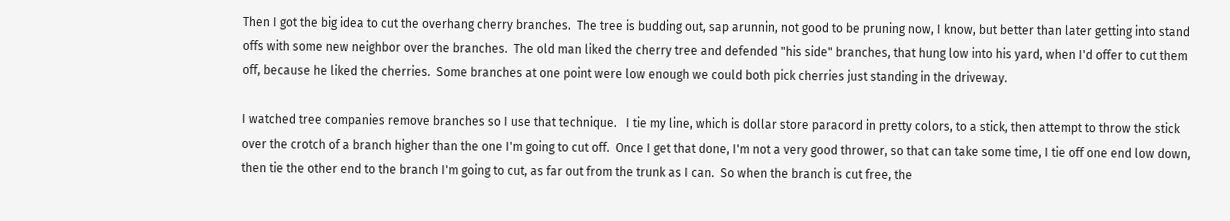Then I got the big idea to cut the overhang cherry branches.  The tree is budding out, sap arunnin, not good to be pruning now, I know, but better than later getting into stand offs with some new neighbor over the branches.  The old man liked the cherry tree and defended "his side" branches, that hung low into his yard, when I'd offer to cut them off, because he liked the cherries.  Some branches at one point were low enough we could both pick cherries just standing in the driveway.

I watched tree companies remove branches so I use that technique.   I tie my line, which is dollar store paracord in pretty colors, to a stick, then attempt to throw the stick over the crotch of a branch higher than the one I'm going to cut off.  Once I get that done, I'm not a very good thrower, so that can take some time, I tie off one end low down, then tie the other end to the branch I'm going to cut, as far out from the trunk as I can.  So when the branch is cut free, the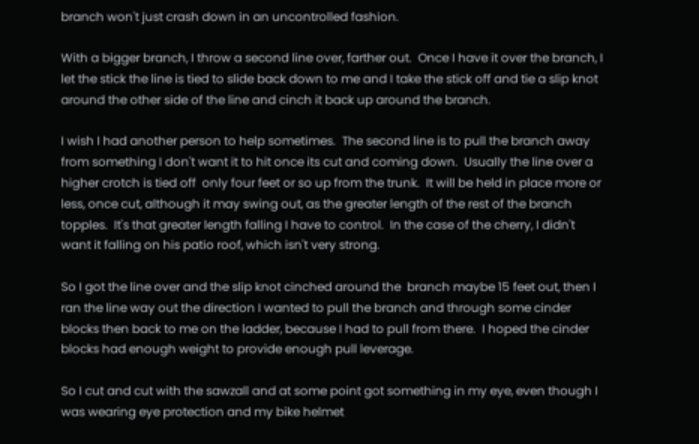branch won't just crash down in an uncontrolled fashion.

With a bigger branch, I throw a second line over, farther out.  Once I have it over the branch, I let the stick the line is tied to slide back down to me and I take the stick off and tie a slip knot around the other side of the line and cinch it back up around the branch.

I wish I had another person to help sometimes.  The second line is to pull the branch away from something I don't want it to hit once its cut and coming down.  Usually the line over a higher crotch is tied off  only four feet or so up from the trunk.  It will be held in place more or less, once cut, although it may swing out, as the greater length of the rest of the branch topples.  It's that greater length falling I have to control.  In the case of the cherry, I didn't want it falling on his patio roof, which isn't very strong.

So I got the line over and the slip knot cinched around the  branch maybe 15 feet out, then I ran the line way out the direction I wanted to pull the branch and through some cinder blocks then back to me on the ladder, because I had to pull from there.  I hoped the cinder blocks had enough weight to provide enough pull leverage.

So I cut and cut with the sawzall and at some point got something in my eye, even though I was wearing eye protection and my bike helmet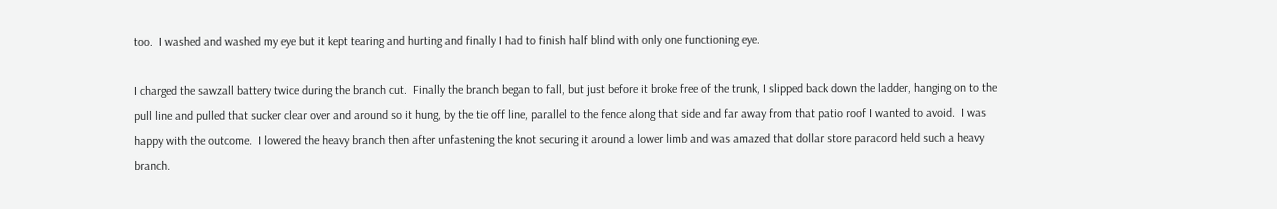too.  I washed and washed my eye but it kept tearing and hurting and finally I had to finish half blind with only one functioning eye.

I charged the sawzall battery twice during the branch cut.  Finally the branch began to fall, but just before it broke free of the trunk, I slipped back down the ladder, hanging on to the pull line and pulled that sucker clear over and around so it hung, by the tie off line, parallel to the fence along that side and far away from that patio roof I wanted to avoid.  I was happy with the outcome.  I lowered the heavy branch then after unfastening the knot securing it around a lower limb and was amazed that dollar store paracord held such a heavy branch.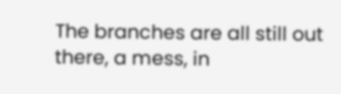The branches are all still out there, a mess, in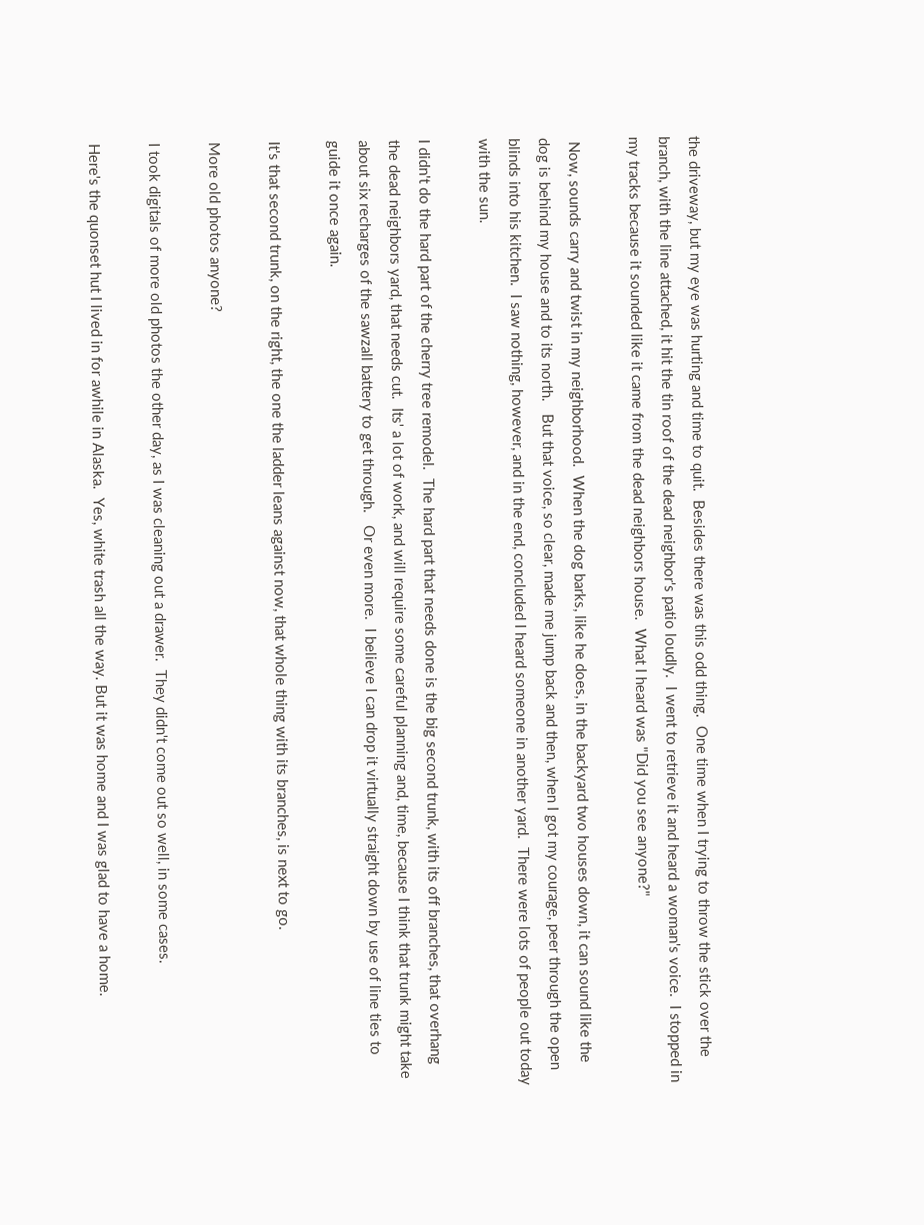the driveway, but my eye was hurting and time to quit.  Besides there was this odd thing.  One time when I trying to throw the stick over the branch, with the line attached, it hit the tin roof of the dead neighbor's patio loudly.  I went to retrieve it and heard a woman's voice.  I stopped in my tracks because it sounded like it came from the dead neighbors house.  What I heard was "Did you see anyone?"

 Now, sounds carry and twist in my neighborhood.  When the dog barks, like he does, in the backyard two houses down, it can sound like the dog is behind my house and to its north.   But that voice, so clear, made me jump back and then, when I got my courage, peer through the open blinds into his kitchen.  I saw nothing, however, and in the end, concluded I heard someone in another yard.  There were lots of people out today with the sun.

I didn't do the hard part of the cherry tree remodel.  The hard part that needs done is the big second trunk, with its off branches, that overhang the dead neighbors yard, that needs cut.  Its' a lot of work, and will require some careful planning and, time, because I think that trunk might take about six recharges of the sawzall battery to get through.   Or even more.  I believe I can drop it virtually straight down by use of line ties to guide it once again.

It's that second trunk, on the right, the one the ladder leans against now, that whole thing with its branches, is next to go.

More old photos anyone?

I took digitals of more old photos the other day, as I was cleaning out a drawer.  They didn't come out so well, in some cases.

Here's the quonset hut I lived in for awhile in Alaska.  Yes, white trash all the way. But it was home and I was glad to have a home.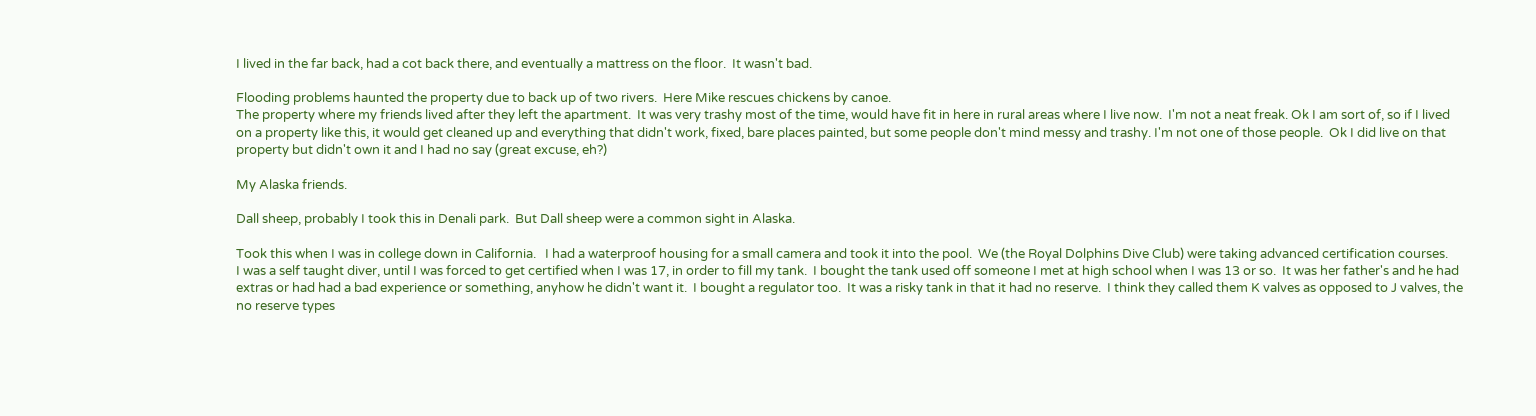I lived in the far back, had a cot back there, and eventually a mattress on the floor.  It wasn't bad.

Flooding problems haunted the property due to back up of two rivers.  Here Mike rescues chickens by canoe.
The property where my friends lived after they left the apartment.  It was very trashy most of the time, would have fit in here in rural areas where I live now.  I'm not a neat freak. Ok I am sort of, so if I lived on a property like this, it would get cleaned up and everything that didn't work, fixed, bare places painted, but some people don't mind messy and trashy. I'm not one of those people.  Ok I did live on that property but didn't own it and I had no say (great excuse, eh?)

My Alaska friends.

Dall sheep, probably I took this in Denali park.  But Dall sheep were a common sight in Alaska.

Took this when I was in college down in California.   I had a waterproof housing for a small camera and took it into the pool.  We (the Royal Dolphins Dive Club) were taking advanced certification courses.
I was a self taught diver, until I was forced to get certified when I was 17, in order to fill my tank.  I bought the tank used off someone I met at high school when I was 13 or so.  It was her father's and he had extras or had had a bad experience or something, anyhow he didn't want it.  I bought a regulator too.  It was a risky tank in that it had no reserve.  I think they called them K valves as opposed to J valves, the no reserve types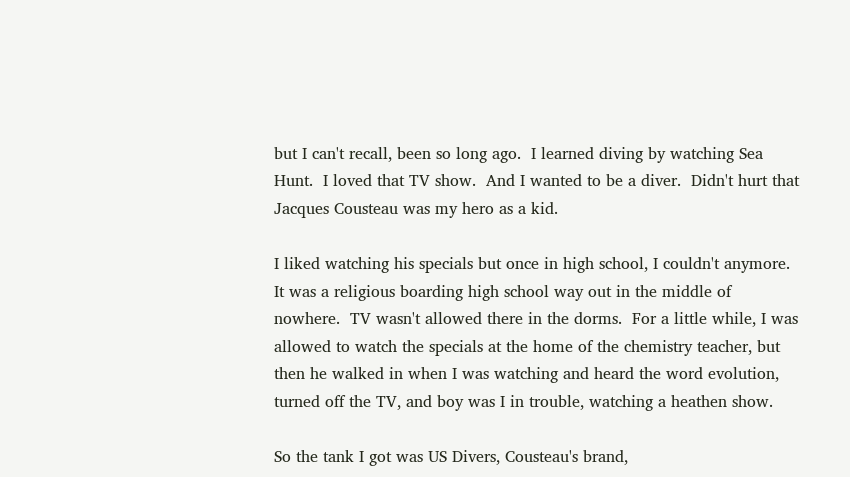but I can't recall, been so long ago.  I learned diving by watching Sea Hunt.  I loved that TV show.  And I wanted to be a diver.  Didn't hurt that Jacques Cousteau was my hero as a kid.

I liked watching his specials but once in high school, I couldn't anymore.  It was a religious boarding high school way out in the middle of nowhere.  TV wasn't allowed there in the dorms.  For a little while, I was allowed to watch the specials at the home of the chemistry teacher, but then he walked in when I was watching and heard the word evolution, turned off the TV, and boy was I in trouble, watching a heathen show.

So the tank I got was US Divers, Cousteau's brand,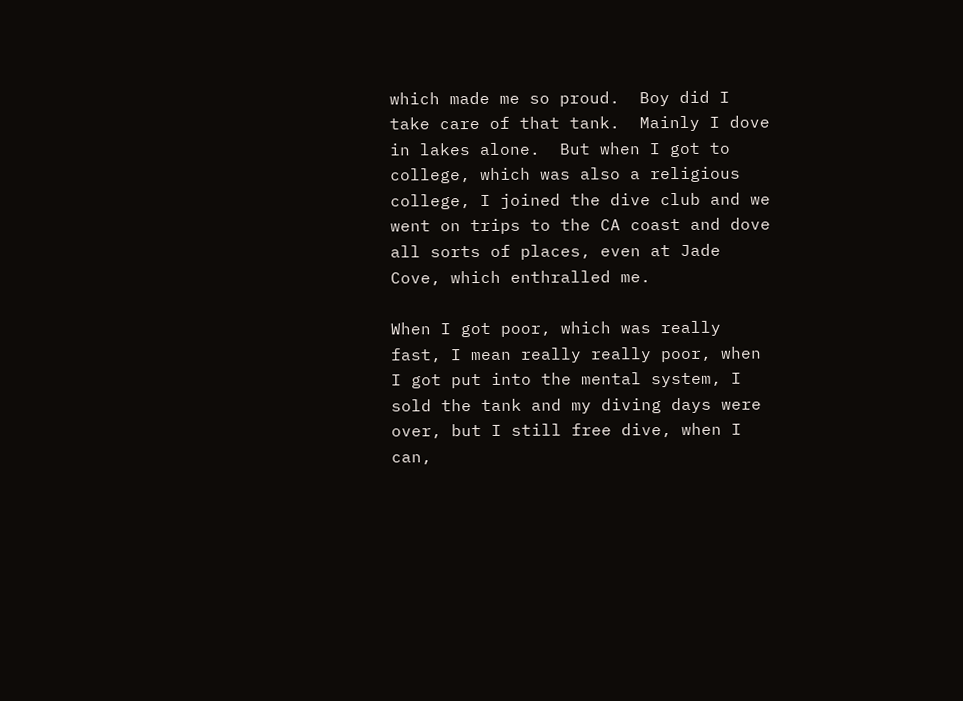which made me so proud.  Boy did I take care of that tank.  Mainly I dove in lakes alone.  But when I got to college, which was also a religious college, I joined the dive club and we went on trips to the CA coast and dove all sorts of places, even at Jade Cove, which enthralled me.

When I got poor, which was really fast, I mean really really poor, when I got put into the mental system, I sold the tank and my diving days were over, but I still free dive, when I can,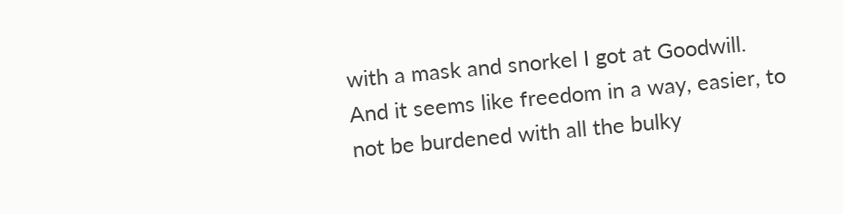with a mask and snorkel I got at Goodwill.  And it seems like freedom in a way, easier, to not be burdened with all the bulky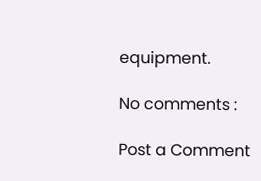equipment.

No comments :

Post a Comment